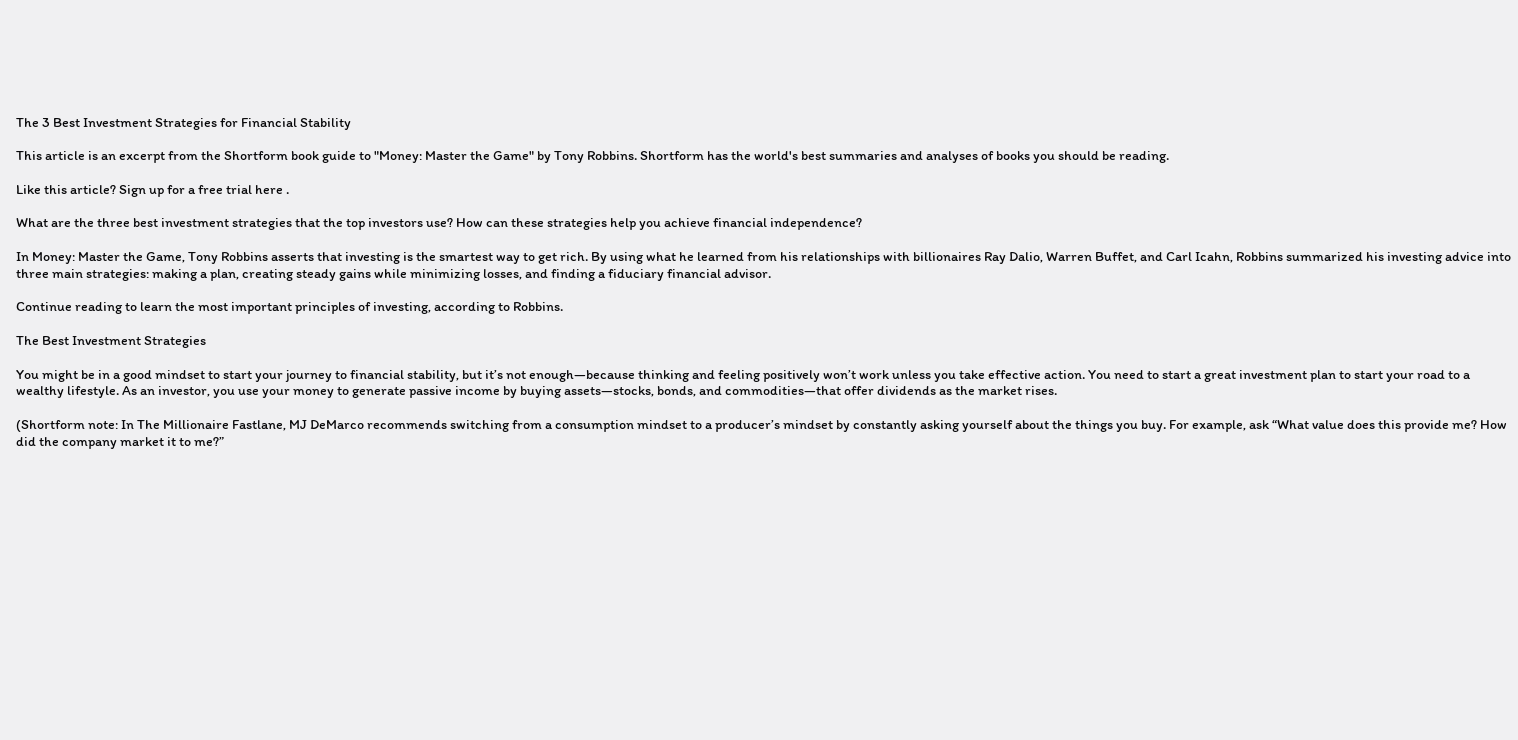The 3 Best Investment Strategies for Financial Stability

This article is an excerpt from the Shortform book guide to "Money: Master the Game" by Tony Robbins. Shortform has the world's best summaries and analyses of books you should be reading.

Like this article? Sign up for a free trial here .

What are the three best investment strategies that the top investors use? How can these strategies help you achieve financial independence?

In Money: Master the Game, Tony Robbins asserts that investing is the smartest way to get rich. By using what he learned from his relationships with billionaires Ray Dalio, Warren Buffet, and Carl Icahn, Robbins summarized his investing advice into three main strategies: making a plan, creating steady gains while minimizing losses, and finding a fiduciary financial advisor.

Continue reading to learn the most important principles of investing, according to Robbins.

The Best Investment Strategies

You might be in a good mindset to start your journey to financial stability, but it’s not enough—because thinking and feeling positively won’t work unless you take effective action. You need to start a great investment plan to start your road to a wealthy lifestyle. As an investor, you use your money to generate passive income by buying assets—stocks, bonds, and commodities—that offer dividends as the market rises.

(Shortform note: In The Millionaire Fastlane, MJ DeMarco recommends switching from a consumption mindset to a producer’s mindset by constantly asking yourself about the things you buy. For example, ask “What value does this provide me? How did the company market it to me?”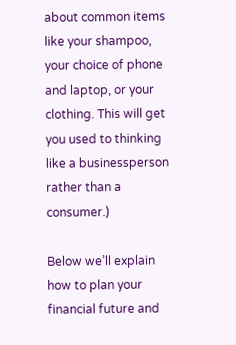about common items like your shampoo, your choice of phone and laptop, or your clothing. This will get you used to thinking like a businessperson rather than a consumer.)

Below we’ll explain how to plan your financial future and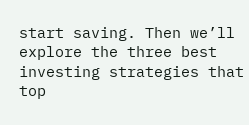start saving. Then we’ll explore the three best investing strategies that top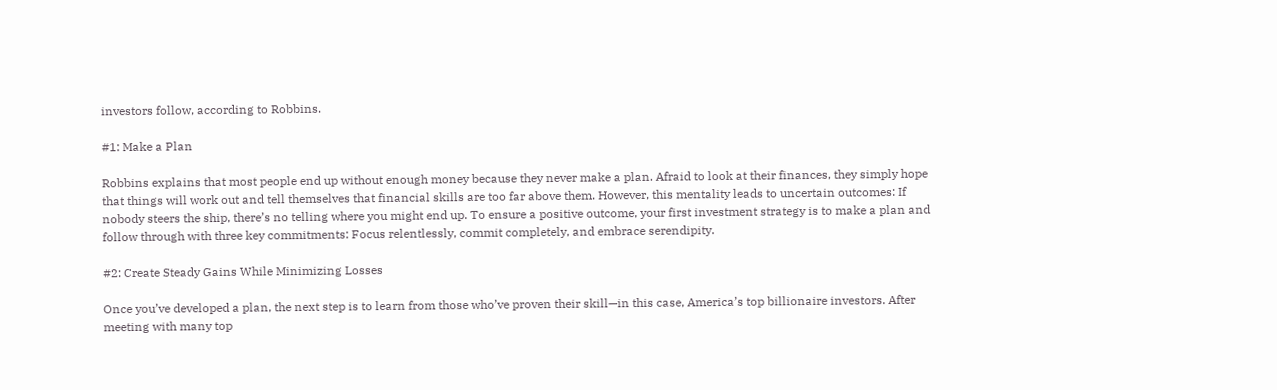investors follow, according to Robbins.

#1: Make a Plan

Robbins explains that most people end up without enough money because they never make a plan. Afraid to look at their finances, they simply hope that things will work out and tell themselves that financial skills are too far above them. However, this mentality leads to uncertain outcomes: If nobody steers the ship, there’s no telling where you might end up. To ensure a positive outcome, your first investment strategy is to make a plan and follow through with three key commitments: Focus relentlessly, commit completely, and embrace serendipity.

#2: Create Steady Gains While Minimizing Losses

Once you’ve developed a plan, the next step is to learn from those who’ve proven their skill—in this case, America’s top billionaire investors. After meeting with many top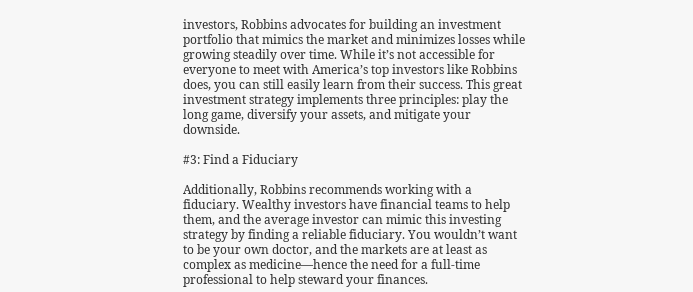investors, Robbins advocates for building an investment portfolio that mimics the market and minimizes losses while growing steadily over time. While it’s not accessible for everyone to meet with America’s top investors like Robbins does, you can still easily learn from their success. This great investment strategy implements three principles: play the long game, diversify your assets, and mitigate your downside.

#3: Find a Fiduciary

Additionally, Robbins recommends working with a fiduciary. Wealthy investors have financial teams to help them, and the average investor can mimic this investing strategy by finding a reliable fiduciary. You wouldn’t want to be your own doctor, and the markets are at least as complex as medicine—hence the need for a full-time professional to help steward your finances.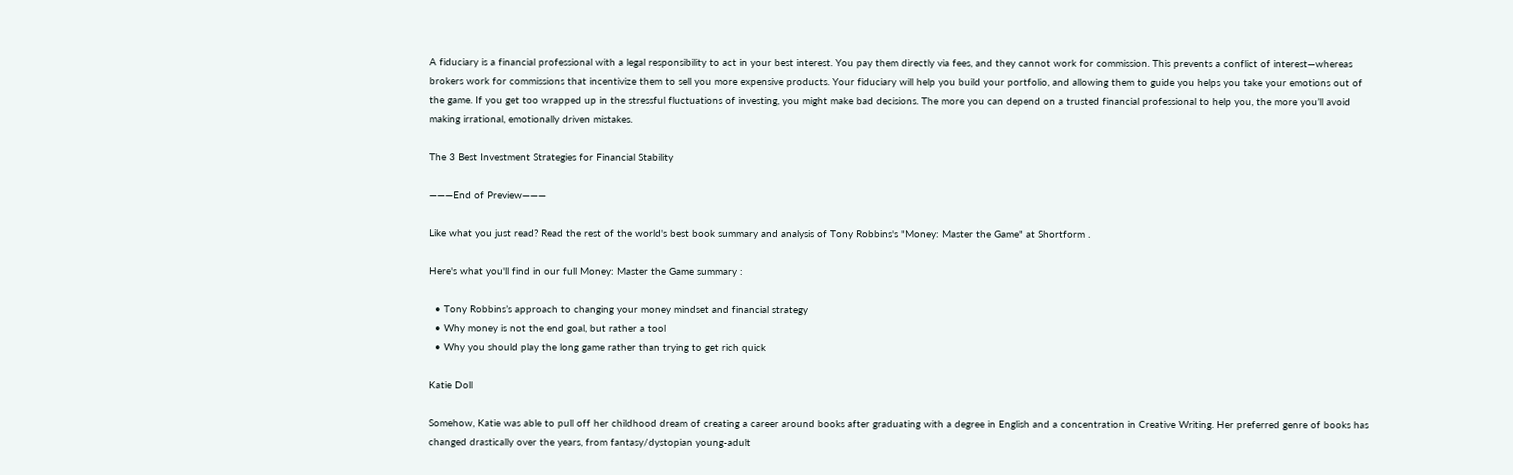A fiduciary is a financial professional with a legal responsibility to act in your best interest. You pay them directly via fees, and they cannot work for commission. This prevents a conflict of interest—whereas brokers work for commissions that incentivize them to sell you more expensive products. Your fiduciary will help you build your portfolio, and allowing them to guide you helps you take your emotions out of the game. If you get too wrapped up in the stressful fluctuations of investing, you might make bad decisions. The more you can depend on a trusted financial professional to help you, the more you’ll avoid making irrational, emotionally driven mistakes.

The 3 Best Investment Strategies for Financial Stability

———End of Preview———

Like what you just read? Read the rest of the world's best book summary and analysis of Tony Robbins's "Money: Master the Game" at Shortform .

Here's what you'll find in our full Money: Master the Game summary :

  • Tony Robbins’s approach to changing your money mindset and financial strategy
  • Why money is not the end goal, but rather a tool
  • Why you should play the long game rather than trying to get rich quick

Katie Doll

Somehow, Katie was able to pull off her childhood dream of creating a career around books after graduating with a degree in English and a concentration in Creative Writing. Her preferred genre of books has changed drastically over the years, from fantasy/dystopian young-adult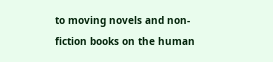to moving novels and non-fiction books on the human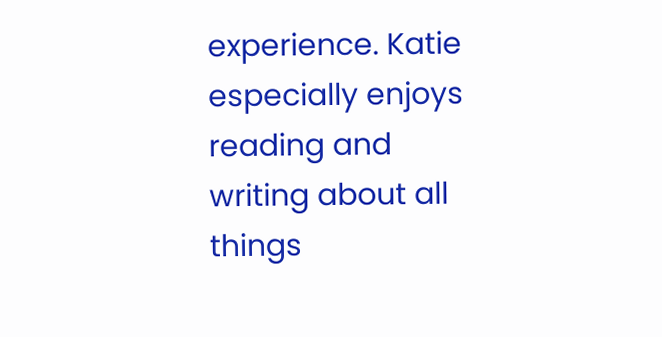experience. Katie especially enjoys reading and writing about all things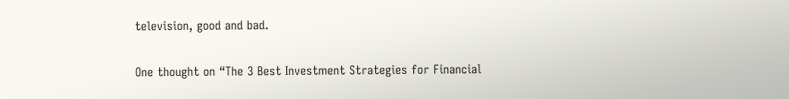television, good and bad.

One thought on “The 3 Best Investment Strategies for Financial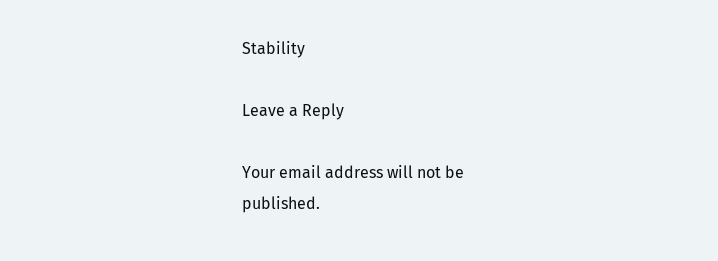Stability

Leave a Reply

Your email address will not be published.